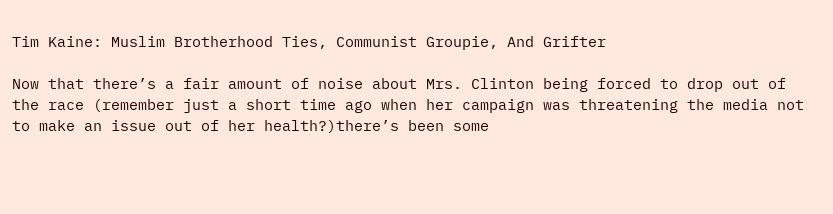Tim Kaine: Muslim Brotherhood Ties, Communist Groupie, And Grifter

Now that there’s a fair amount of noise about Mrs. Clinton being forced to drop out of the race (remember just a short time ago when her campaign was threatening the media not to make an issue out of her health?)there’s been some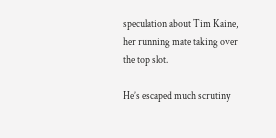speculation about Tim Kaine, her running mate taking over the top slot.

He’s escaped much scrutiny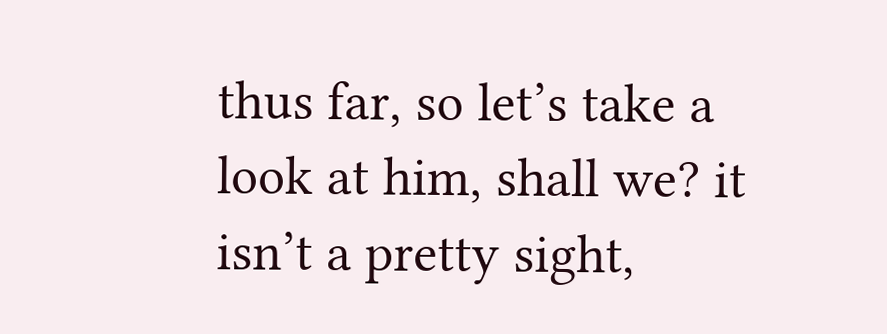thus far, so let’s take a look at him, shall we? it isn’t a pretty sight,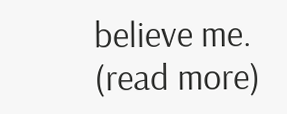believe me.
(read more)